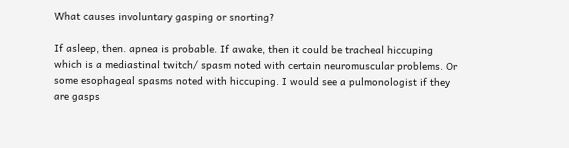What causes involuntary gasping or snorting?

If asleep, then. apnea is probable. If awake, then it could be tracheal hiccuping which is a mediastinal twitch/ spasm noted with certain neuromuscular problems. Or some esophageal spasms noted with hiccuping. I would see a pulmonologist if they are gasps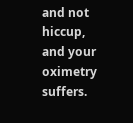and not hiccup, and your oximetry suffers.